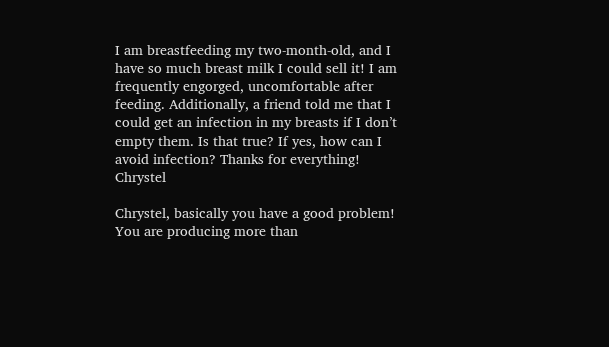I am breastfeeding my two-month-old, and I have so much breast milk I could sell it! I am frequently engorged, uncomfortable after feeding. Additionally, a friend told me that I could get an infection in my breasts if I don’t empty them. Is that true? If yes, how can I avoid infection? Thanks for everything! Chrystel

Chrystel, basically you have a good problem! You are producing more than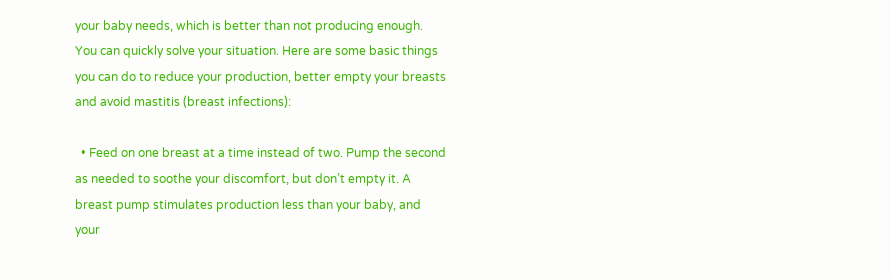your baby needs, which is better than not producing enough. You can quickly solve your situation. Here are some basic things you can do to reduce your production, better empty your breasts and avoid mastitis (breast infections):

  • Feed on one breast at a time instead of two. Pump the second as needed to soothe your discomfort, but don’t empty it. A breast pump stimulates production less than your baby, and your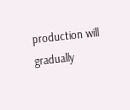production will gradually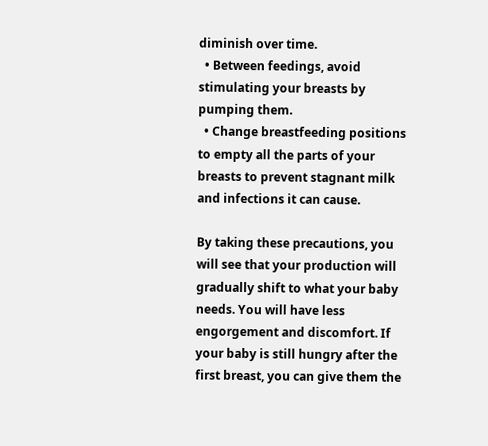diminish over time.
  • Between feedings, avoid stimulating your breasts by pumping them.
  • Change breastfeeding positions to empty all the parts of your breasts to prevent stagnant milk and infections it can cause.

By taking these precautions, you will see that your production will gradually shift to what your baby needs. You will have less engorgement and discomfort. If your baby is still hungry after the first breast, you can give them the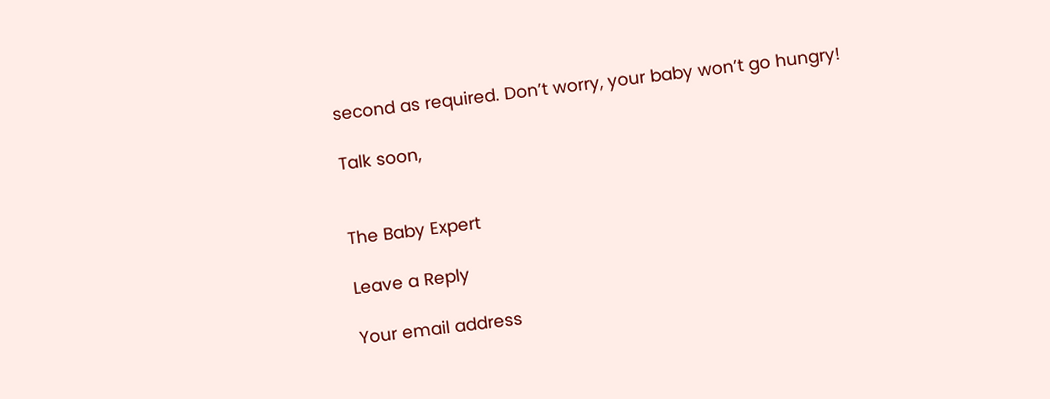second as required. Don’t worry, your baby won’t go hungry!

Talk soon,


The Baby Expert

Leave a Reply

Your email address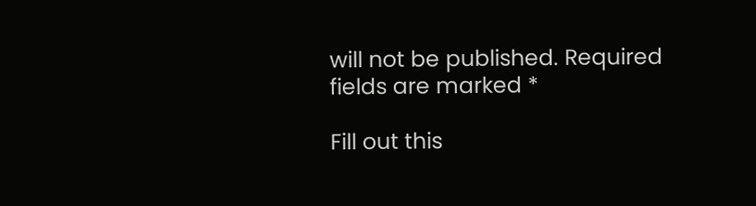will not be published. Required fields are marked *

Fill out this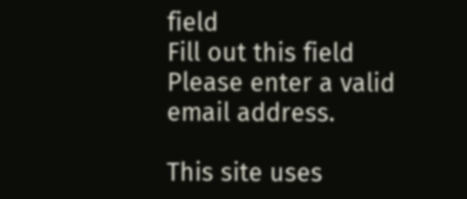field
Fill out this field
Please enter a valid email address.

This site uses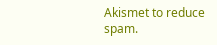Akismet to reduce spam.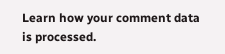Learn how your comment data is processed.